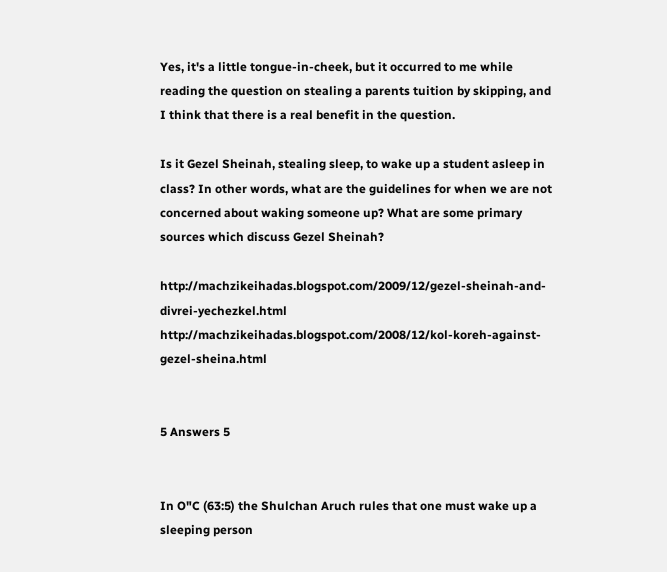Yes, it's a little tongue-in-cheek, but it occurred to me while reading the question on stealing a parents tuition by skipping, and I think that there is a real benefit in the question.

Is it Gezel Sheinah, stealing sleep, to wake up a student asleep in class? In other words, what are the guidelines for when we are not concerned about waking someone up? What are some primary sources which discuss Gezel Sheinah?

http://machzikeihadas.blogspot.com/2009/12/gezel-sheinah-and-divrei-yechezkel.html http://machzikeihadas.blogspot.com/2008/12/kol-koreh-against-gezel-sheina.html


5 Answers 5


In O"C (63:5) the Shulchan Aruch rules that one must wake up a sleeping person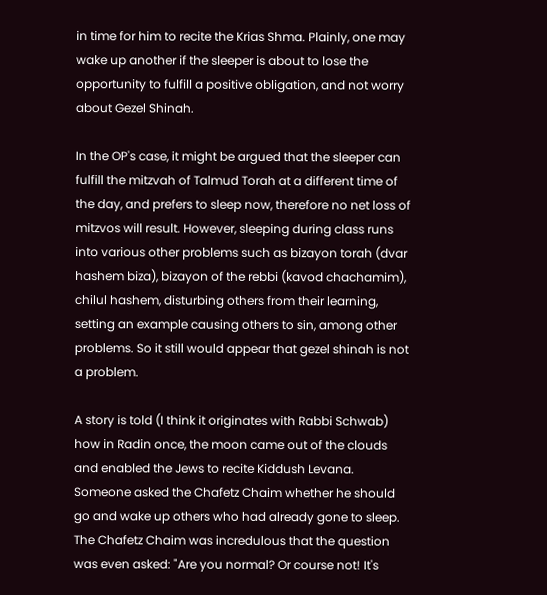in time for him to recite the Krias Shma. Plainly, one may wake up another if the sleeper is about to lose the opportunity to fulfill a positive obligation, and not worry about Gezel Shinah.

In the OP's case, it might be argued that the sleeper can fulfill the mitzvah of Talmud Torah at a different time of the day, and prefers to sleep now, therefore no net loss of mitzvos will result. However, sleeping during class runs into various other problems such as bizayon torah (dvar hashem biza), bizayon of the rebbi (kavod chachamim), chilul hashem, disturbing others from their learning, setting an example causing others to sin, among other problems. So it still would appear that gezel shinah is not a problem.

A story is told (I think it originates with Rabbi Schwab) how in Radin once, the moon came out of the clouds and enabled the Jews to recite Kiddush Levana. Someone asked the Chafetz Chaim whether he should go and wake up others who had already gone to sleep. The Chafetz Chaim was incredulous that the question was even asked: "Are you normal? Or course not! It's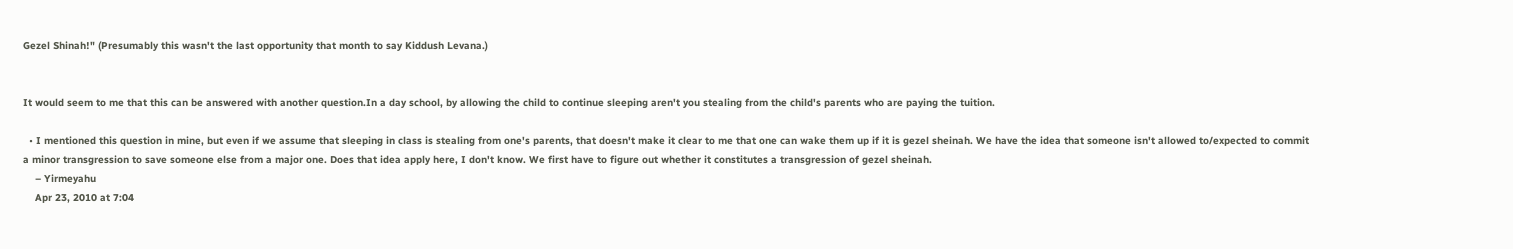Gezel Shinah!" (Presumably this wasn't the last opportunity that month to say Kiddush Levana.)


It would seem to me that this can be answered with another question.In a day school, by allowing the child to continue sleeping aren't you stealing from the child's parents who are paying the tuition.

  • I mentioned this question in mine, but even if we assume that sleeping in class is stealing from one's parents, that doesn't make it clear to me that one can wake them up if it is gezel sheinah. We have the idea that someone isn't allowed to/expected to commit a minor transgression to save someone else from a major one. Does that idea apply here, I don't know. We first have to figure out whether it constitutes a transgression of gezel sheinah.
    – Yirmeyahu
    Apr 23, 2010 at 7:04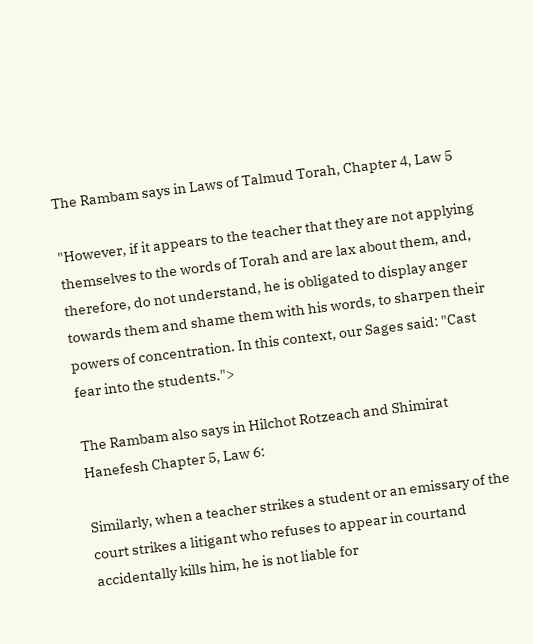The Rambam says in Laws of Talmud Torah, Chapter 4, Law 5

"However, if it appears to the teacher that they are not applying themselves to the words of Torah and are lax about them, and, therefore, do not understand, he is obligated to display anger towards them and shame them with his words, to sharpen their powers of concentration. In this context, our Sages said: "Cast fear into the students.">

The Rambam also says in Hilchot Rotzeach and Shimirat Hanefesh Chapter 5, Law 6:

Similarly, when a teacher strikes a student or an emissary of the court strikes a litigant who refuses to appear in courtand accidentally kills him, he is not liable for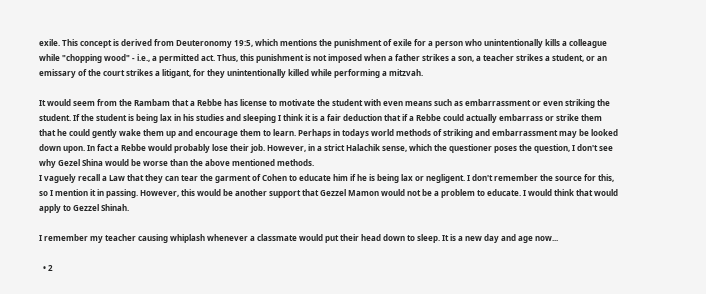exile. This concept is derived from Deuteronomy 19:5, which mentions the punishment of exile for a person who unintentionally kills a colleague while "chopping wood" - i.e., a permitted act. Thus, this punishment is not imposed when a father strikes a son, a teacher strikes a student, or an emissary of the court strikes a litigant, for they unintentionally killed while performing a mitzvah.

It would seem from the Rambam that a Rebbe has license to motivate the student with even means such as embarrassment or even striking the student. If the student is being lax in his studies and sleeping I think it is a fair deduction that if a Rebbe could actually embarrass or strike them that he could gently wake them up and encourage them to learn. Perhaps in todays world methods of striking and embarrassment may be looked down upon. In fact a Rebbe would probably lose their job. However, in a strict Halachik sense, which the questioner poses the question, I don't see why Gezel Shina would be worse than the above mentioned methods.
I vaguely recall a Law that they can tear the garment of Cohen to educate him if he is being lax or negligent. I don't remember the source for this, so I mention it in passing. However, this would be another support that Gezzel Mamon would not be a problem to educate. I would think that would apply to Gezzel Shinah.

I remember my teacher causing whiplash whenever a classmate would put their head down to sleep. It is a new day and age now...

  • 2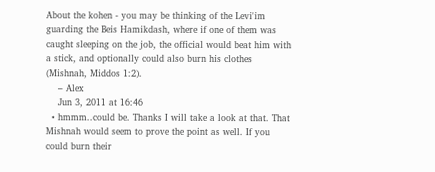About the kohen - you may be thinking of the Levi'im guarding the Beis Hamikdash, where if one of them was caught sleeping on the job, the official would beat him with a stick, and optionally could also burn his clothes (Mishnah, Middos 1:2).
    – Alex
    Jun 3, 2011 at 16:46
  • hmmm..could be. Thanks I will take a look at that. That Mishnah would seem to prove the point as well. If you could burn their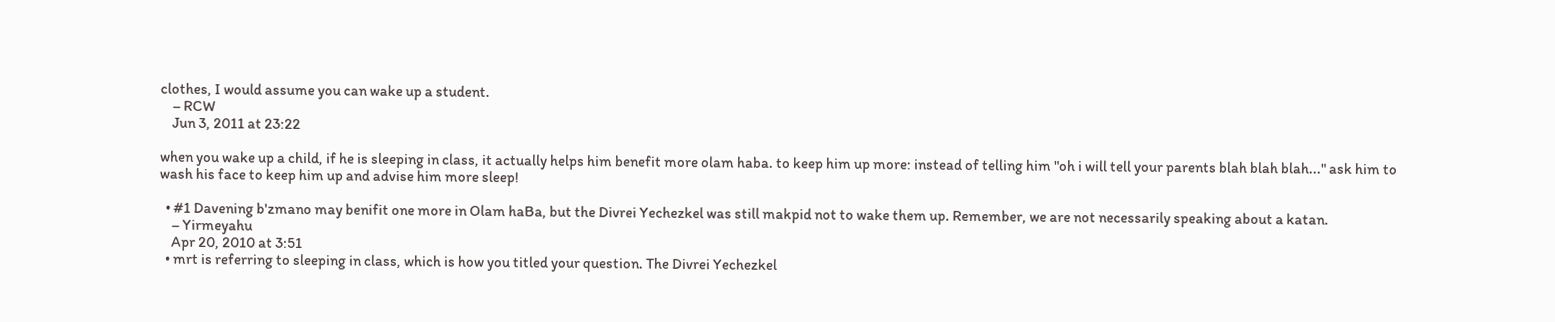clothes, I would assume you can wake up a student.
    – RCW
    Jun 3, 2011 at 23:22

when you wake up a child, if he is sleeping in class, it actually helps him benefit more olam haba. to keep him up more: instead of telling him "oh i will tell your parents blah blah blah..." ask him to wash his face to keep him up and advise him more sleep!

  • #1 Davening b'zmano may benifit one more in Olam haBa, but the Divrei Yechezkel was still makpid not to wake them up. Remember, we are not necessarily speaking about a katan.
    – Yirmeyahu
    Apr 20, 2010 at 3:51
  • mrt is referring to sleeping in class, which is how you titled your question. The Divrei Yechezkel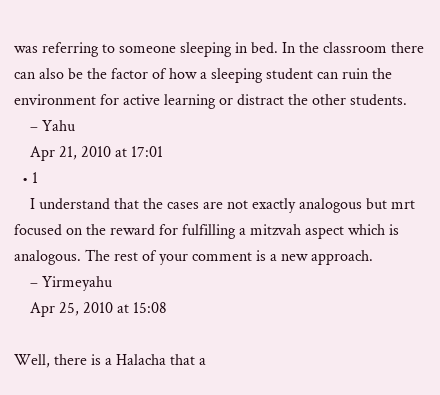was referring to someone sleeping in bed. In the classroom there can also be the factor of how a sleeping student can ruin the environment for active learning or distract the other students.
    – Yahu
    Apr 21, 2010 at 17:01
  • 1
    I understand that the cases are not exactly analogous but mrt focused on the reward for fulfilling a mitzvah aspect which is analogous. The rest of your comment is a new approach.
    – Yirmeyahu
    Apr 25, 2010 at 15:08

Well, there is a Halacha that a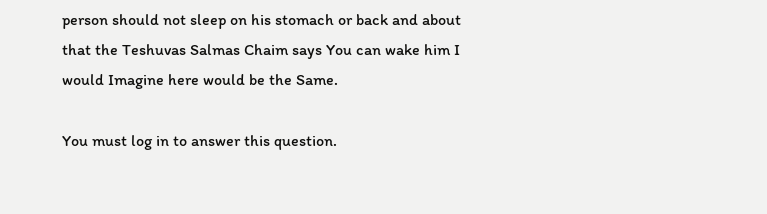person should not sleep on his stomach or back and about that the Teshuvas Salmas Chaim says You can wake him I would Imagine here would be the Same.

You must log in to answer this question.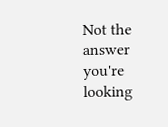Not the answer you're looking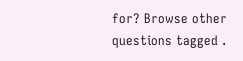for? Browse other questions tagged .